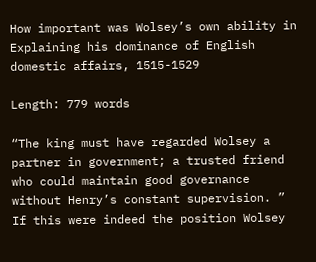How important was Wolsey’s own ability in Explaining his dominance of English domestic affairs, 1515-1529

Length: 779 words

“The king must have regarded Wolsey a partner in government; a trusted friend who could maintain good governance without Henry’s constant supervision. ” If this were indeed the position Wolsey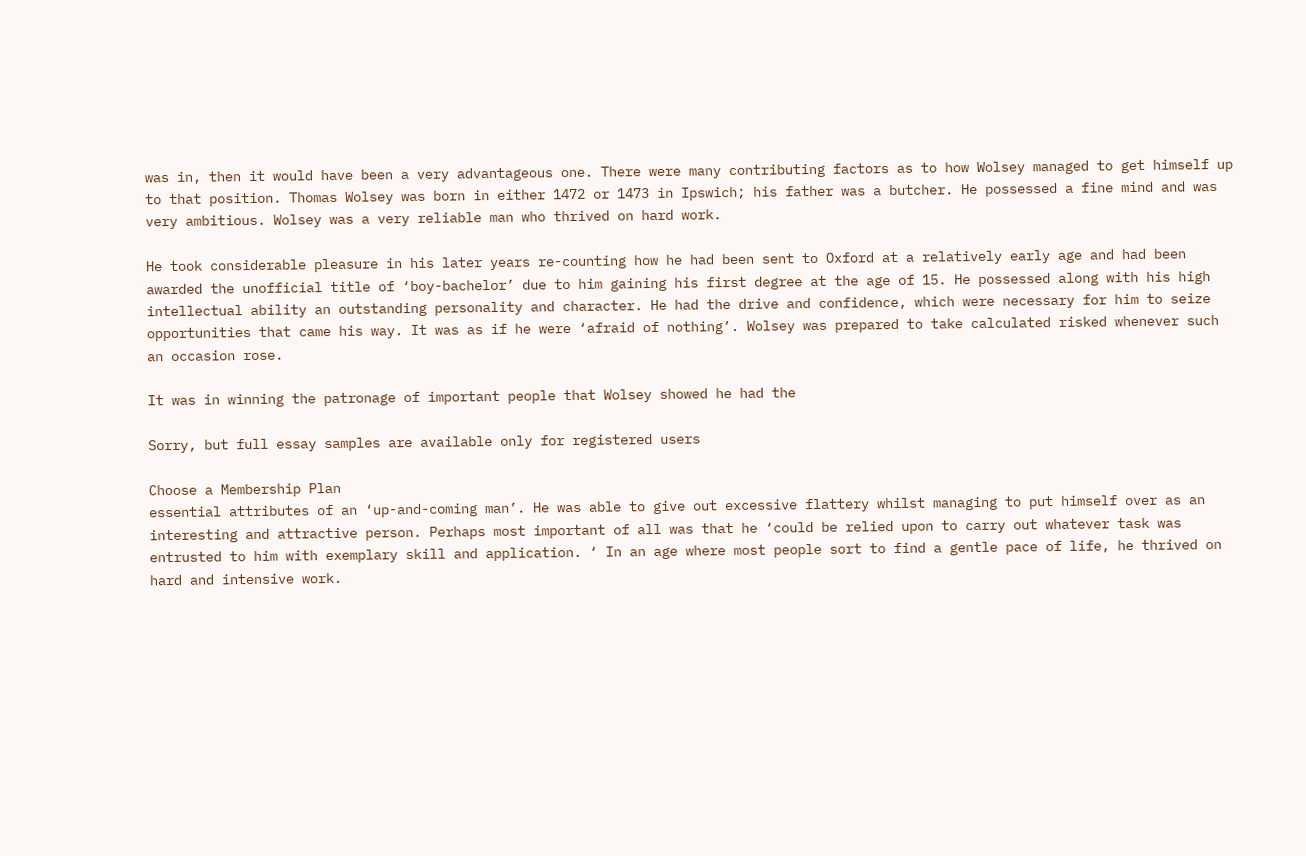was in, then it would have been a very advantageous one. There were many contributing factors as to how Wolsey managed to get himself up to that position. Thomas Wolsey was born in either 1472 or 1473 in Ipswich; his father was a butcher. He possessed a fine mind and was very ambitious. Wolsey was a very reliable man who thrived on hard work.

He took considerable pleasure in his later years re-counting how he had been sent to Oxford at a relatively early age and had been awarded the unofficial title of ‘boy-bachelor’ due to him gaining his first degree at the age of 15. He possessed along with his high intellectual ability an outstanding personality and character. He had the drive and confidence, which were necessary for him to seize opportunities that came his way. It was as if he were ‘afraid of nothing’. Wolsey was prepared to take calculated risked whenever such an occasion rose.

It was in winning the patronage of important people that Wolsey showed he had the

Sorry, but full essay samples are available only for registered users

Choose a Membership Plan
essential attributes of an ‘up-and-coming man’. He was able to give out excessive flattery whilst managing to put himself over as an interesting and attractive person. Perhaps most important of all was that he ‘could be relied upon to carry out whatever task was entrusted to him with exemplary skill and application. ‘ In an age where most people sort to find a gentle pace of life, he thrived on hard and intensive work.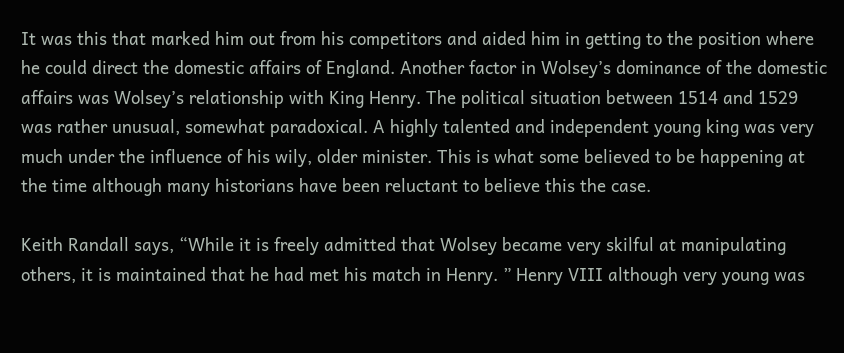It was this that marked him out from his competitors and aided him in getting to the position where he could direct the domestic affairs of England. Another factor in Wolsey’s dominance of the domestic affairs was Wolsey’s relationship with King Henry. The political situation between 1514 and 1529 was rather unusual, somewhat paradoxical. A highly talented and independent young king was very much under the influence of his wily, older minister. This is what some believed to be happening at the time although many historians have been reluctant to believe this the case.

Keith Randall says, “While it is freely admitted that Wolsey became very skilful at manipulating others, it is maintained that he had met his match in Henry. ” Henry VIII although very young was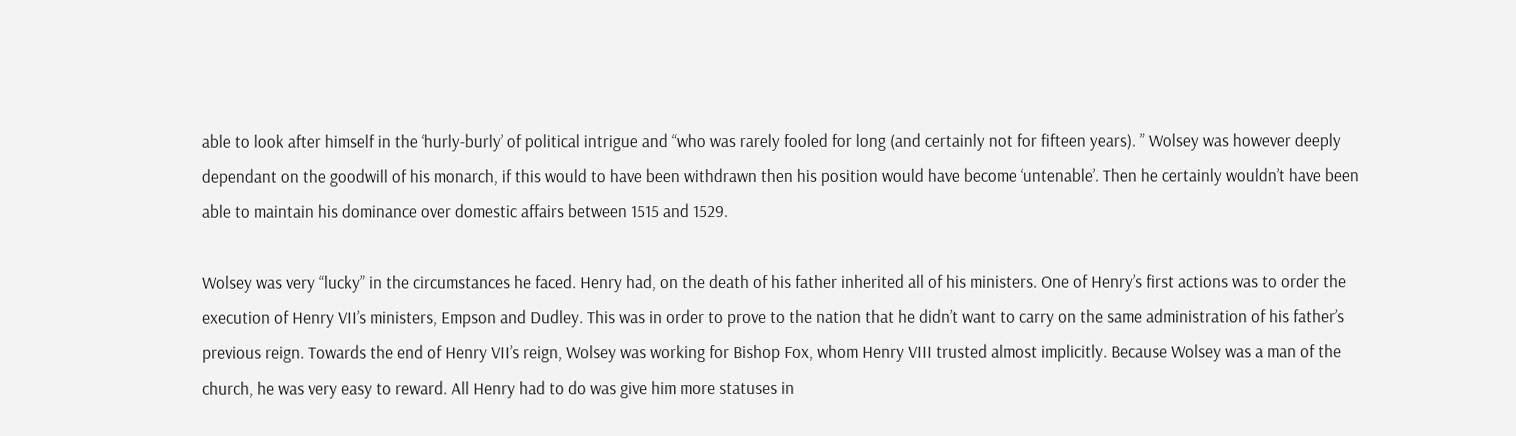able to look after himself in the ‘hurly-burly’ of political intrigue and “who was rarely fooled for long (and certainly not for fifteen years). ” Wolsey was however deeply dependant on the goodwill of his monarch, if this would to have been withdrawn then his position would have become ‘untenable’. Then he certainly wouldn’t have been able to maintain his dominance over domestic affairs between 1515 and 1529.

Wolsey was very “lucky” in the circumstances he faced. Henry had, on the death of his father inherited all of his ministers. One of Henry’s first actions was to order the execution of Henry VII’s ministers, Empson and Dudley. This was in order to prove to the nation that he didn’t want to carry on the same administration of his father’s previous reign. Towards the end of Henry VII’s reign, Wolsey was working for Bishop Fox, whom Henry VIII trusted almost implicitly. Because Wolsey was a man of the church, he was very easy to reward. All Henry had to do was give him more statuses in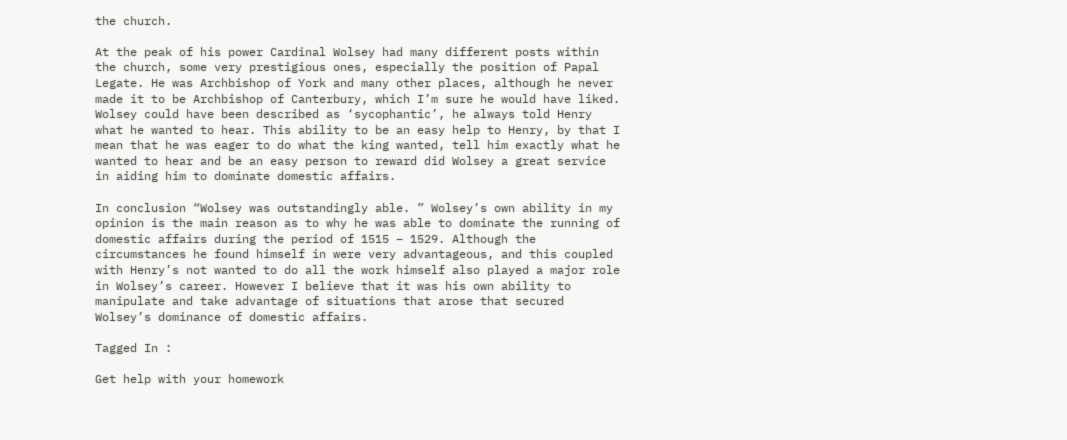the church.

At the peak of his power Cardinal Wolsey had many different posts within the church, some very prestigious ones, especially the position of Papal Legate. He was Archbishop of York and many other places, although he never made it to be Archbishop of Canterbury, which I’m sure he would have liked. Wolsey could have been described as ‘sycophantic’, he always told Henry what he wanted to hear. This ability to be an easy help to Henry, by that I mean that he was eager to do what the king wanted, tell him exactly what he wanted to hear and be an easy person to reward did Wolsey a great service in aiding him to dominate domestic affairs.

In conclusion “Wolsey was outstandingly able. ” Wolsey’s own ability in my opinion is the main reason as to why he was able to dominate the running of domestic affairs during the period of 1515 – 1529. Although the circumstances he found himself in were very advantageous, and this coupled with Henry’s not wanted to do all the work himself also played a major role in Wolsey’s career. However I believe that it was his own ability to manipulate and take advantage of situations that arose that secured Wolsey’s dominance of domestic affairs.

Tagged In :

Get help with your homework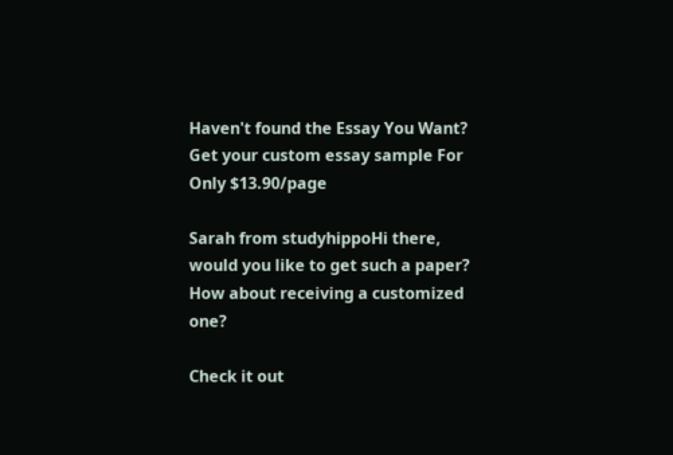Haven't found the Essay You Want? Get your custom essay sample For Only $13.90/page

Sarah from studyhippoHi there, would you like to get such a paper? How about receiving a customized one?

Check it out